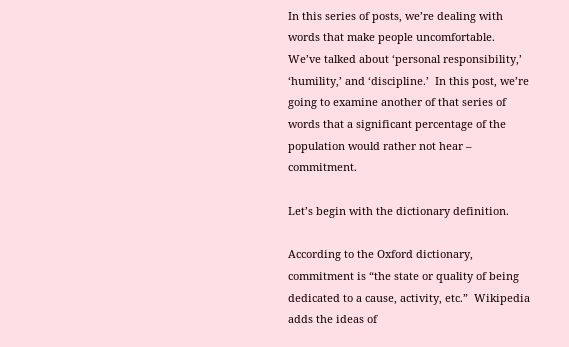In this series of posts, we’re dealing with words that make people uncomfortable.  We’ve talked about ‘personal responsibility,’ ‘humility,’ and ‘discipline.’  In this post, we’re going to examine another of that series of words that a significant percentage of the population would rather not hear – commitment.

Let’s begin with the dictionary definition.

According to the Oxford dictionary, commitment is “the state or quality of being dedicated to a cause, activity, etc.”  Wikipedia adds the ideas of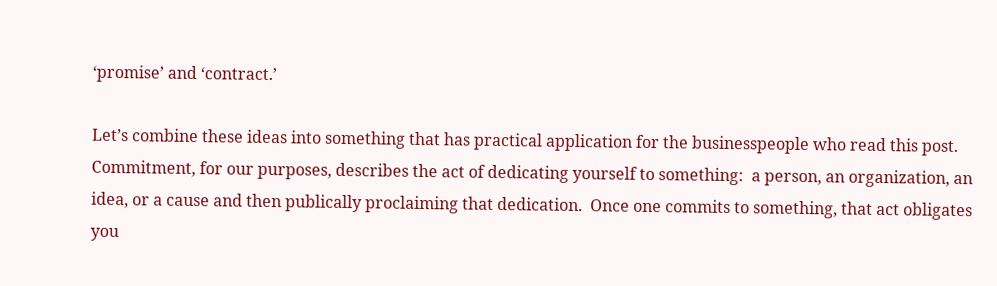‘promise’ and ‘contract.’

Let’s combine these ideas into something that has practical application for the businesspeople who read this post.  Commitment, for our purposes, describes the act of dedicating yourself to something:  a person, an organization, an idea, or a cause and then publically proclaiming that dedication.  Once one commits to something, that act obligates you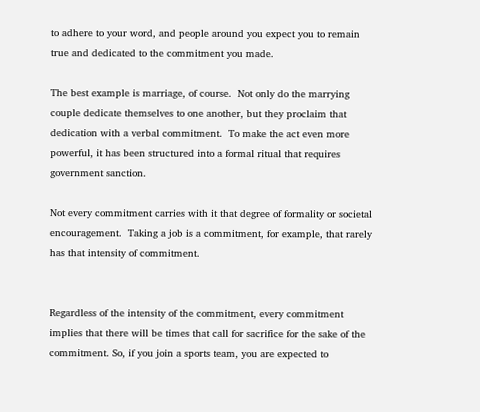to adhere to your word, and people around you expect you to remain true and dedicated to the commitment you made.

The best example is marriage, of course.  Not only do the marrying couple dedicate themselves to one another, but they proclaim that dedication with a verbal commitment.  To make the act even more powerful, it has been structured into a formal ritual that requires government sanction.

Not every commitment carries with it that degree of formality or societal encouragement.  Taking a job is a commitment, for example, that rarely has that intensity of commitment.


Regardless of the intensity of the commitment, every commitment implies that there will be times that call for sacrifice for the sake of the commitment. So, if you join a sports team, you are expected to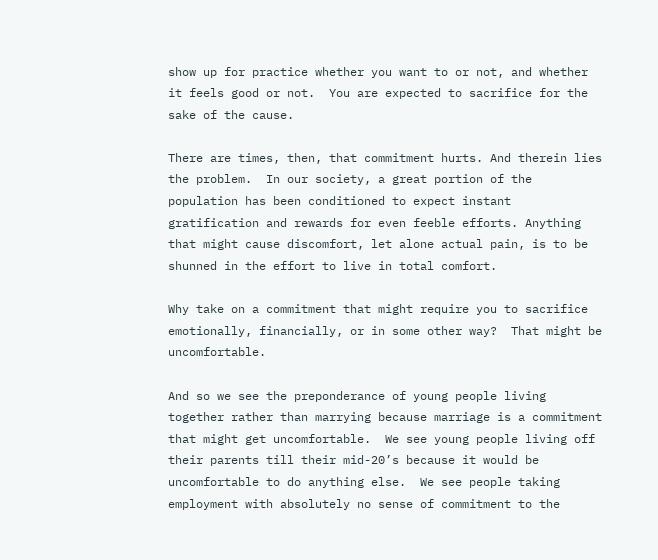show up for practice whether you want to or not, and whether it feels good or not.  You are expected to sacrifice for the sake of the cause.

There are times, then, that commitment hurts. And therein lies the problem.  In our society, a great portion of the population has been conditioned to expect instant gratification and rewards for even feeble efforts. Anything that might cause discomfort, let alone actual pain, is to be shunned in the effort to live in total comfort.

Why take on a commitment that might require you to sacrifice emotionally, financially, or in some other way?  That might be uncomfortable.

And so we see the preponderance of young people living together rather than marrying because marriage is a commitment that might get uncomfortable.  We see young people living off their parents till their mid-20’s because it would be uncomfortable to do anything else.  We see people taking employment with absolutely no sense of commitment to the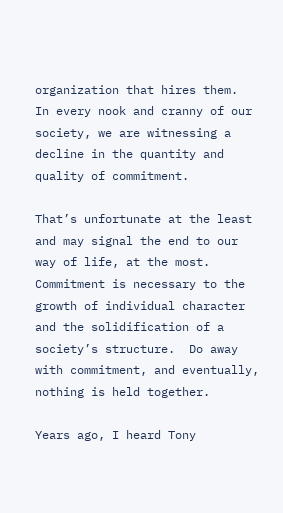organization that hires them.  In every nook and cranny of our society, we are witnessing a decline in the quantity and quality of commitment.

That’s unfortunate at the least and may signal the end to our way of life, at the most. Commitment is necessary to the growth of individual character and the solidification of a society’s structure.  Do away with commitment, and eventually, nothing is held together.

Years ago, I heard Tony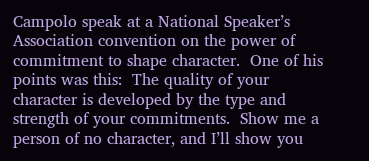Campolo speak at a National Speaker’s Association convention on the power of commitment to shape character.  One of his points was this:  The quality of your character is developed by the type and strength of your commitments.  Show me a person of no character, and I’ll show you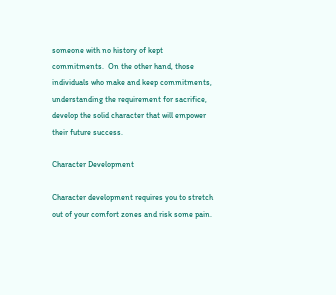someone with no history of kept commitments.  On the other hand, those individuals who make and keep commitments, understanding the requirement for sacrifice, develop the solid character that will empower their future success.

Character Development

Character development requires you to stretch out of your comfort zones and risk some pain.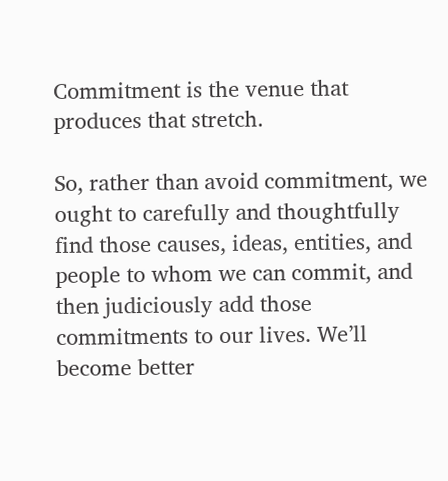Commitment is the venue that produces that stretch.

So, rather than avoid commitment, we ought to carefully and thoughtfully find those causes, ideas, entities, and people to whom we can commit, and then judiciously add those commitments to our lives. We’ll become better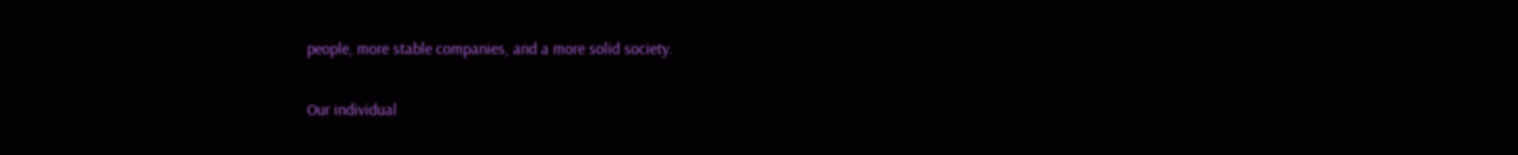people, more stable companies, and a more solid society.

Our individual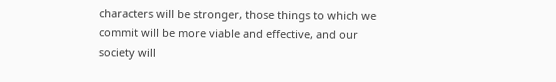characters will be stronger, those things to which we commit will be more viable and effective, and our society will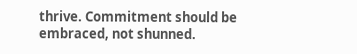thrive. Commitment should be embraced, not shunned.